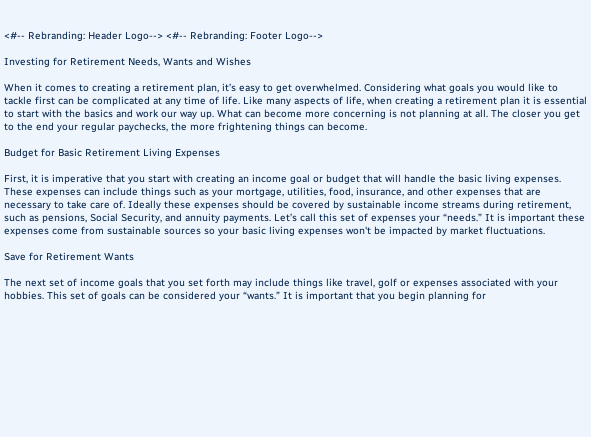<#-- Rebranding: Header Logo--> <#-- Rebranding: Footer Logo-->

Investing for Retirement Needs, Wants and Wishes

When it comes to creating a retirement plan, it’s easy to get overwhelmed. Considering what goals you would like to tackle first can be complicated at any time of life. Like many aspects of life, when creating a retirement plan it is essential to start with the basics and work our way up. What can become more concerning is not planning at all. The closer you get to the end your regular paychecks, the more frightening things can become.

Budget for Basic Retirement Living Expenses

First, it is imperative that you start with creating an income goal or budget that will handle the basic living expenses. These expenses can include things such as your mortgage, utilities, food, insurance, and other expenses that are necessary to take care of. Ideally these expenses should be covered by sustainable income streams during retirement, such as pensions, Social Security, and annuity payments. Let’s call this set of expenses your “needs.” It is important these expenses come from sustainable sources so your basic living expenses won't be impacted by market fluctuations.

Save for Retirement Wants

The next set of income goals that you set forth may include things like travel, golf or expenses associated with your hobbies. This set of goals can be considered your “wants.” It is important that you begin planning for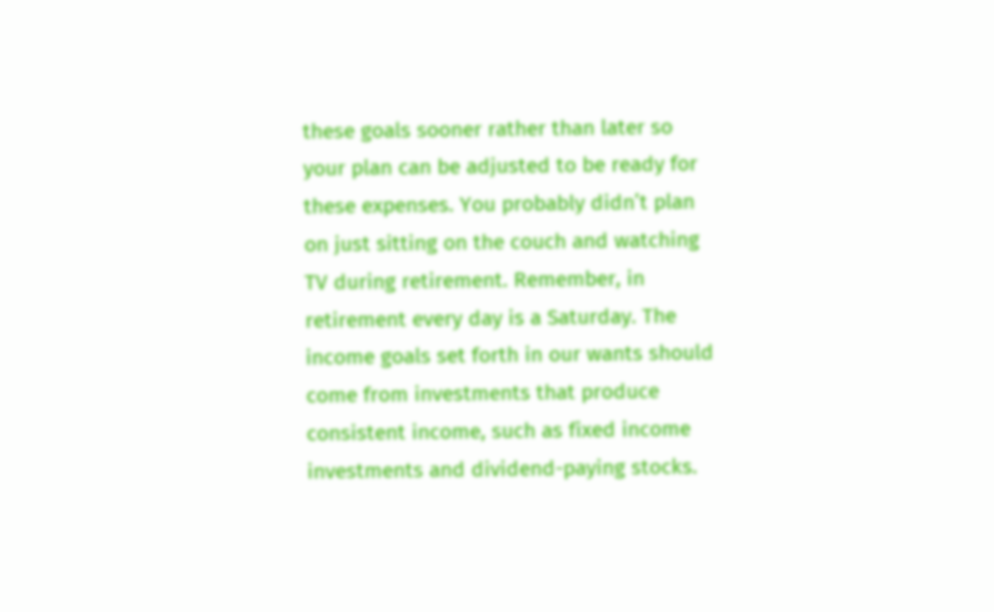these goals sooner rather than later so your plan can be adjusted to be ready for these expenses. You probably didn’t plan on just sitting on the couch and watching TV during retirement. Remember, in retirement every day is a Saturday. The income goals set forth in our wants should come from investments that produce consistent income, such as fixed income investments and dividend-paying stocks.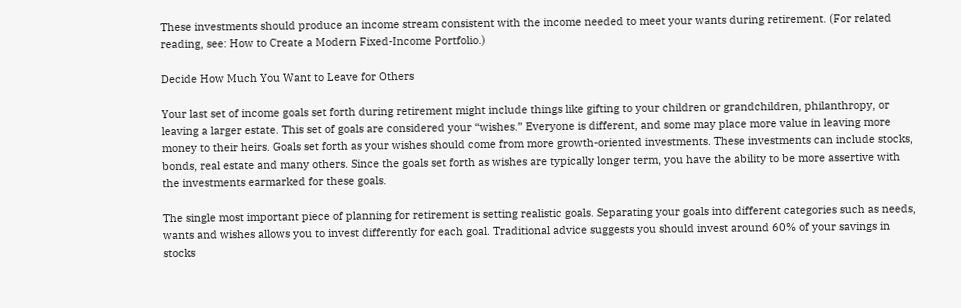These investments should produce an income stream consistent with the income needed to meet your wants during retirement. (For related reading, see: How to Create a Modern Fixed-Income Portfolio.)

Decide How Much You Want to Leave for Others

Your last set of income goals set forth during retirement might include things like gifting to your children or grandchildren, philanthropy, or leaving a larger estate. This set of goals are considered your “wishes.” Everyone is different, and some may place more value in leaving more money to their heirs. Goals set forth as your wishes should come from more growth-oriented investments. These investments can include stocks, bonds, real estate and many others. Since the goals set forth as wishes are typically longer term, you have the ability to be more assertive with the investments earmarked for these goals.

The single most important piece of planning for retirement is setting realistic goals. Separating your goals into different categories such as needs, wants and wishes allows you to invest differently for each goal. Traditional advice suggests you should invest around 60% of your savings in stocks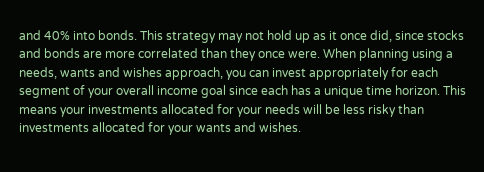and 40% into bonds. This strategy may not hold up as it once did, since stocks and bonds are more correlated than they once were. When planning using a needs, wants and wishes approach, you can invest appropriately for each segment of your overall income goal since each has a unique time horizon. This means your investments allocated for your needs will be less risky than investments allocated for your wants and wishes.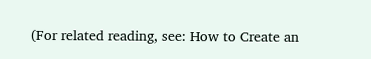(For related reading, see: How to Create an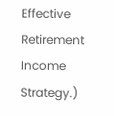Effective Retirement Income Strategy.)